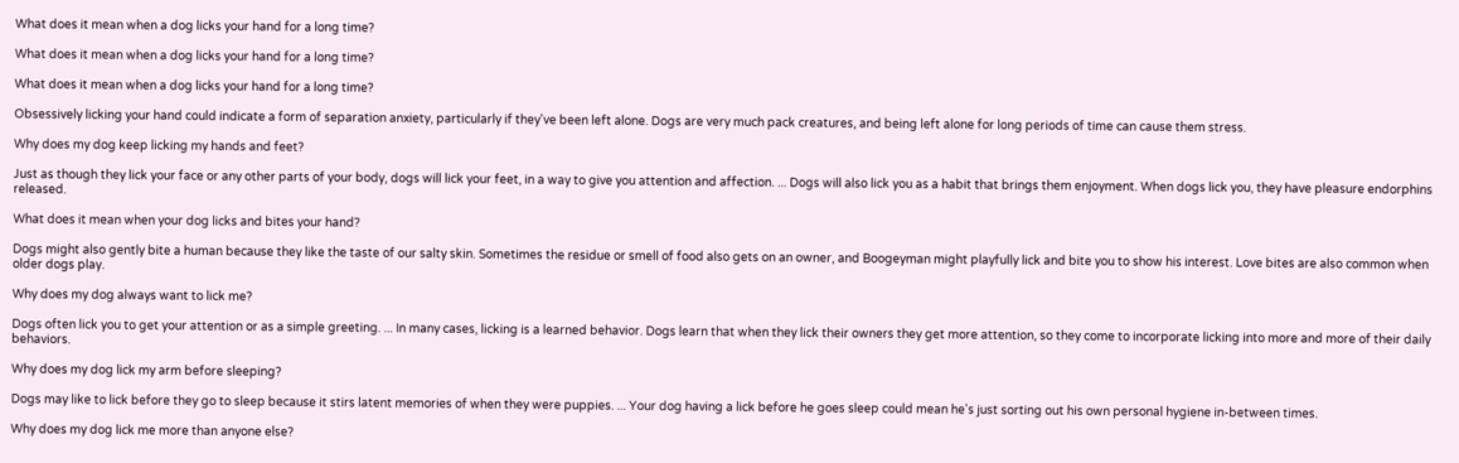What does it mean when a dog licks your hand for a long time?

What does it mean when a dog licks your hand for a long time?

What does it mean when a dog licks your hand for a long time?

Obsessively licking your hand could indicate a form of separation anxiety, particularly if they've been left alone. Dogs are very much pack creatures, and being left alone for long periods of time can cause them stress.

Why does my dog keep licking my hands and feet?

Just as though they lick your face or any other parts of your body, dogs will lick your feet, in a way to give you attention and affection. ... Dogs will also lick you as a habit that brings them enjoyment. When dogs lick you, they have pleasure endorphins released.

What does it mean when your dog licks and bites your hand?

Dogs might also gently bite a human because they like the taste of our salty skin. Sometimes the residue or smell of food also gets on an owner, and Boogeyman might playfully lick and bite you to show his interest. Love bites are also common when older dogs play.

Why does my dog always want to lick me?

Dogs often lick you to get your attention or as a simple greeting. ... In many cases, licking is a learned behavior. Dogs learn that when they lick their owners they get more attention, so they come to incorporate licking into more and more of their daily behaviors.

Why does my dog lick my arm before sleeping?

Dogs may like to lick before they go to sleep because it stirs latent memories of when they were puppies. ... Your dog having a lick before he goes sleep could mean he's just sorting out his own personal hygiene in-between times.

Why does my dog lick me more than anyone else?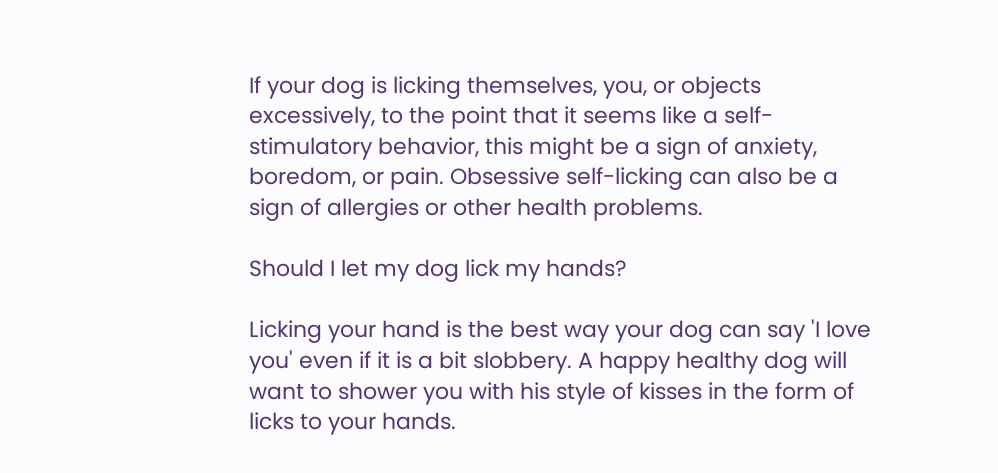If your dog is licking themselves, you, or objects excessively, to the point that it seems like a self-stimulatory behavior, this might be a sign of anxiety, boredom, or pain. Obsessive self-licking can also be a sign of allergies or other health problems.

Should I let my dog lick my hands?

Licking your hand is the best way your dog can say 'I love you' even if it is a bit slobbery. A happy healthy dog will want to shower you with his style of kisses in the form of licks to your hands.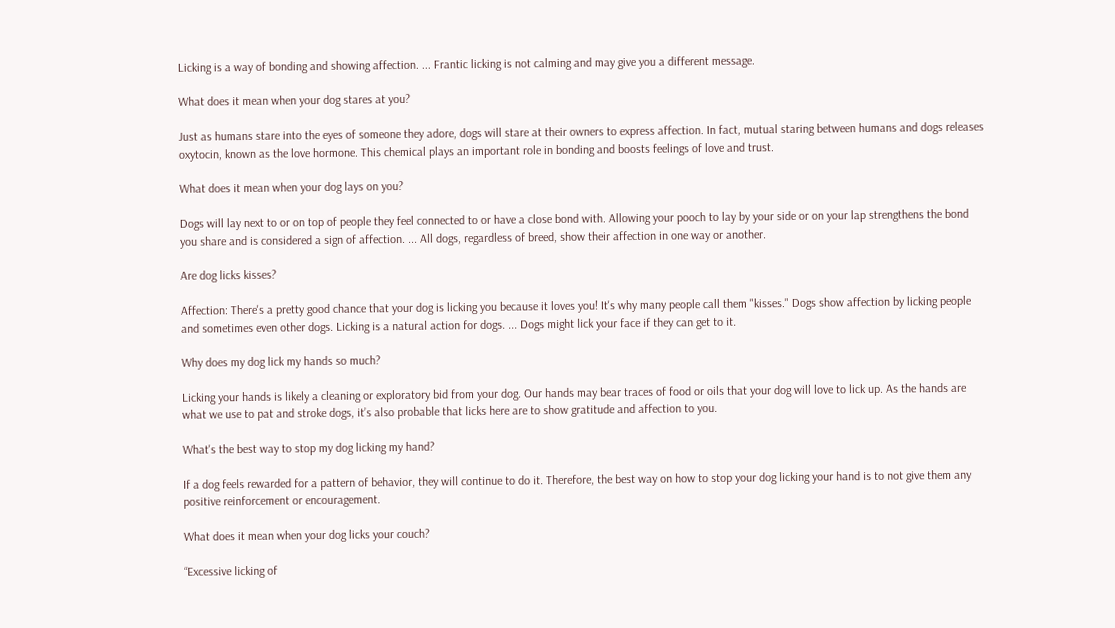Licking is a way of bonding and showing affection. ... Frantic licking is not calming and may give you a different message.

What does it mean when your dog stares at you?

Just as humans stare into the eyes of someone they adore, dogs will stare at their owners to express affection. In fact, mutual staring between humans and dogs releases oxytocin, known as the love hormone. This chemical plays an important role in bonding and boosts feelings of love and trust.

What does it mean when your dog lays on you?

Dogs will lay next to or on top of people they feel connected to or have a close bond with. Allowing your pooch to lay by your side or on your lap strengthens the bond you share and is considered a sign of affection. ... All dogs, regardless of breed, show their affection in one way or another.

Are dog licks kisses?

Affection: There's a pretty good chance that your dog is licking you because it loves you! It's why many people call them "kisses." Dogs show affection by licking people and sometimes even other dogs. Licking is a natural action for dogs. ... Dogs might lick your face if they can get to it.

Why does my dog lick my hands so much?

Licking your hands is likely a cleaning or exploratory bid from your dog. Our hands may bear traces of food or oils that your dog will love to lick up. As the hands are what we use to pat and stroke dogs, it’s also probable that licks here are to show gratitude and affection to you.

What's the best way to stop my dog licking my hand?

If a dog feels rewarded for a pattern of behavior, they will continue to do it. Therefore, the best way on how to stop your dog licking your hand is to not give them any positive reinforcement or encouragement.

What does it mean when your dog licks your couch?

“Excessive licking of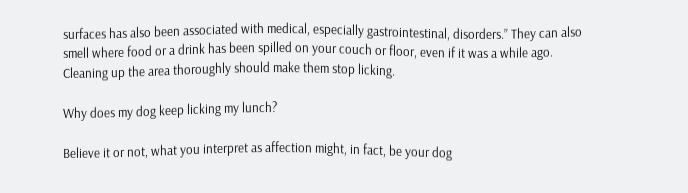surfaces has also been associated with medical, especially gastrointestinal, disorders.” They can also smell where food or a drink has been spilled on your couch or floor, even if it was a while ago. Cleaning up the area thoroughly should make them stop licking.

Why does my dog keep licking my lunch?

Believe it or not, what you interpret as affection might, in fact, be your dog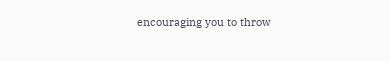encouraging you to throw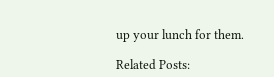up your lunch for them.

Related Posts: